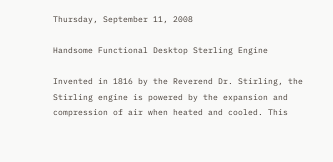Thursday, September 11, 2008

Handsome Functional Desktop Sterling Engine

Invented in 1816 by the Reverend Dr. Stirling, the Stirling engine is powered by the expansion and compression of air when heated and cooled. This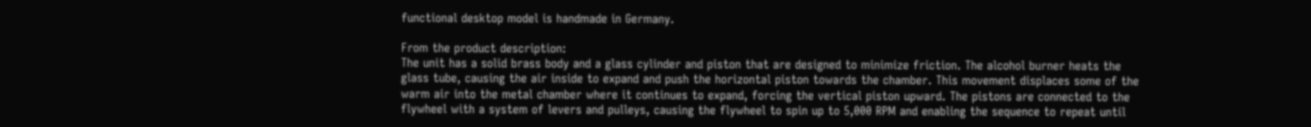functional desktop model is handmade in Germany.

From the product description:
The unit has a solid brass body and a glass cylinder and piston that are designed to minimize friction. The alcohol burner heats the glass tube, causing the air inside to expand and push the horizontal piston towards the chamber. This movement displaces some of the warm air into the metal chamber where it continues to expand, forcing the vertical piston upward. The pistons are connected to the flywheel with a system of levers and pulleys, causing the flywheel to spin up to 5,000 RPM and enabling the sequence to repeat until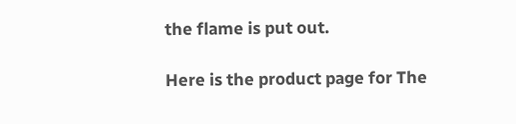the flame is put out.

Here is the product page for The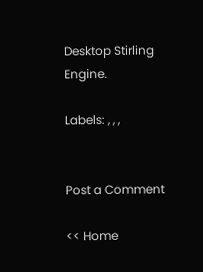Desktop Stirling Engine.

Labels: , , ,


Post a Comment

<< Home